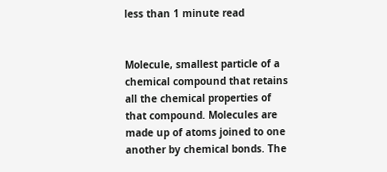less than 1 minute read


Molecule, smallest particle of a chemical compound that retains all the chemical properties of that compound. Molecules are made up of atoms joined to one another by chemical bonds. The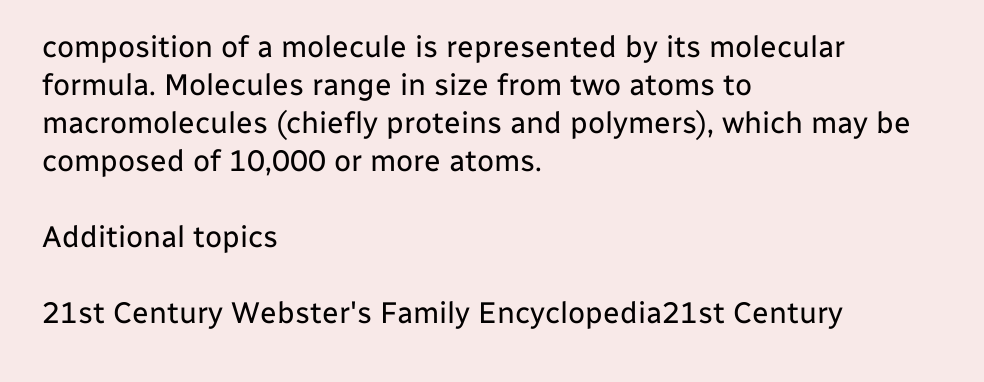composition of a molecule is represented by its molecular formula. Molecules range in size from two atoms to macromolecules (chiefly proteins and polymers), which may be composed of 10,000 or more atoms.

Additional topics

21st Century Webster's Family Encyclopedia21st Century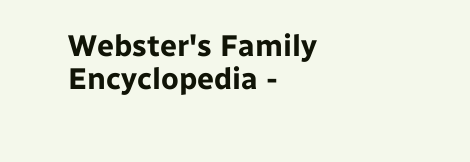Webster's Family Encyclopedia -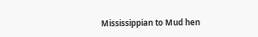Mississippian to Mud hen